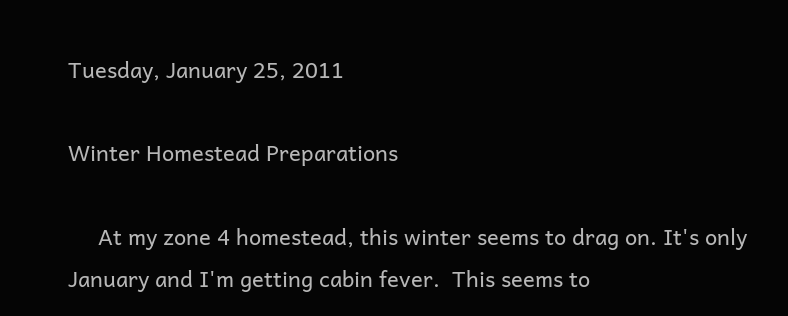Tuesday, January 25, 2011

Winter Homestead Preparations

     At my zone 4 homestead, this winter seems to drag on. It's only January and I'm getting cabin fever.  This seems to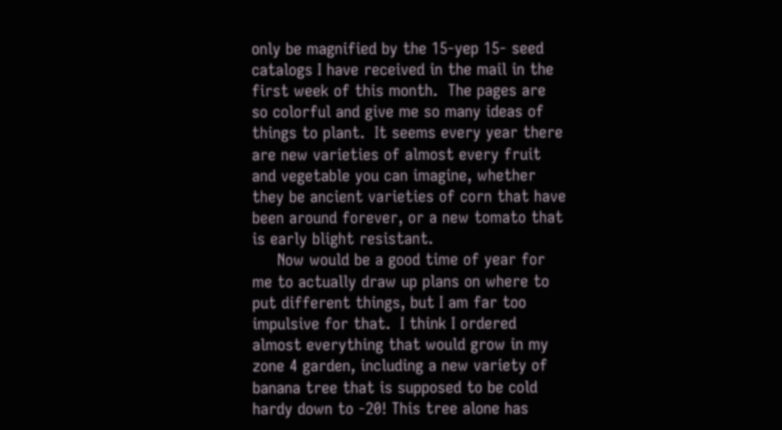only be magnified by the 15-yep 15- seed catalogs I have received in the mail in the first week of this month.  The pages are so colorful and give me so many ideas of things to plant.  It seems every year there are new varieties of almost every fruit and vegetable you can imagine, whether they be ancient varieties of corn that have been around forever, or a new tomato that is early blight resistant.
     Now would be a good time of year for me to actually draw up plans on where to put different things, but I am far too impulsive for that.  I think I ordered almost everything that would grow in my zone 4 garden, including a new variety of banana tree that is supposed to be cold hardy down to -20! This tree alone has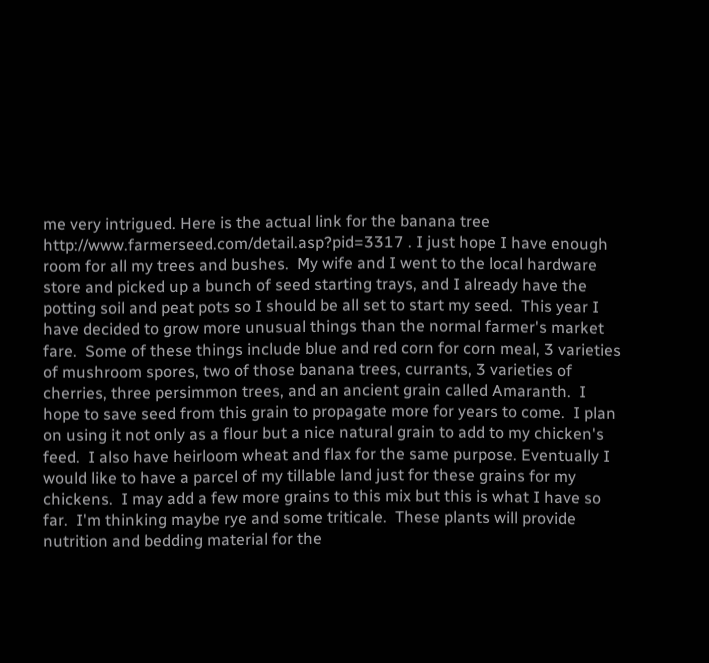me very intrigued. Here is the actual link for the banana tree http://www.farmerseed.com/detail.asp?pid=3317 . I just hope I have enough room for all my trees and bushes.  My wife and I went to the local hardware store and picked up a bunch of seed starting trays, and I already have the potting soil and peat pots so I should be all set to start my seed.  This year I have decided to grow more unusual things than the normal farmer's market fare.  Some of these things include blue and red corn for corn meal, 3 varieties of mushroom spores, two of those banana trees, currants, 3 varieties of cherries, three persimmon trees, and an ancient grain called Amaranth.  I hope to save seed from this grain to propagate more for years to come.  I plan on using it not only as a flour but a nice natural grain to add to my chicken's feed.  I also have heirloom wheat and flax for the same purpose. Eventually I would like to have a parcel of my tillable land just for these grains for my chickens.  I may add a few more grains to this mix but this is what I have so far.  I'm thinking maybe rye and some triticale.  These plants will provide nutrition and bedding material for the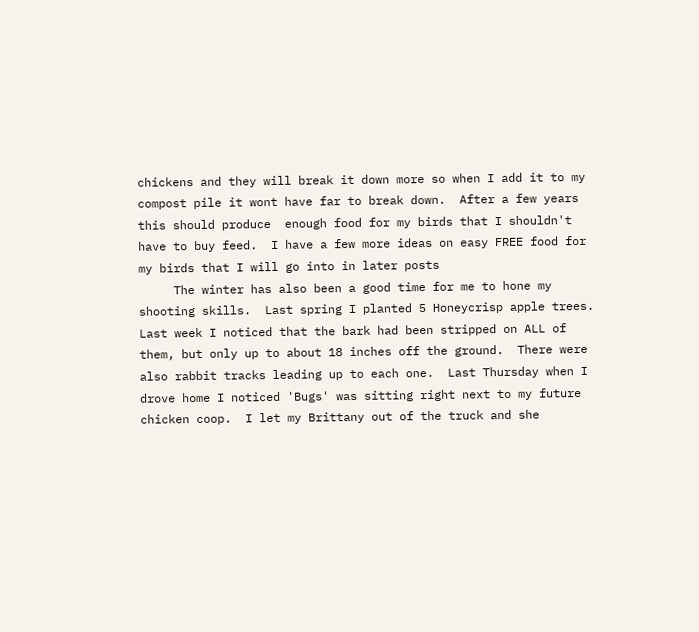chickens and they will break it down more so when I add it to my compost pile it wont have far to break down.  After a few years this should produce  enough food for my birds that I shouldn't have to buy feed.  I have a few more ideas on easy FREE food for my birds that I will go into in later posts
     The winter has also been a good time for me to hone my shooting skills.  Last spring I planted 5 Honeycrisp apple trees.  Last week I noticed that the bark had been stripped on ALL of them, but only up to about 18 inches off the ground.  There were also rabbit tracks leading up to each one.  Last Thursday when I drove home I noticed 'Bugs' was sitting right next to my future chicken coop.  I let my Brittany out of the truck and she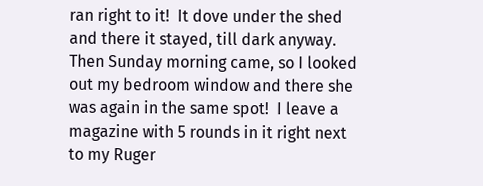ran right to it!  It dove under the shed and there it stayed, till dark anyway.  Then Sunday morning came, so I looked out my bedroom window and there she was again in the same spot!  I leave a magazine with 5 rounds in it right next to my Ruger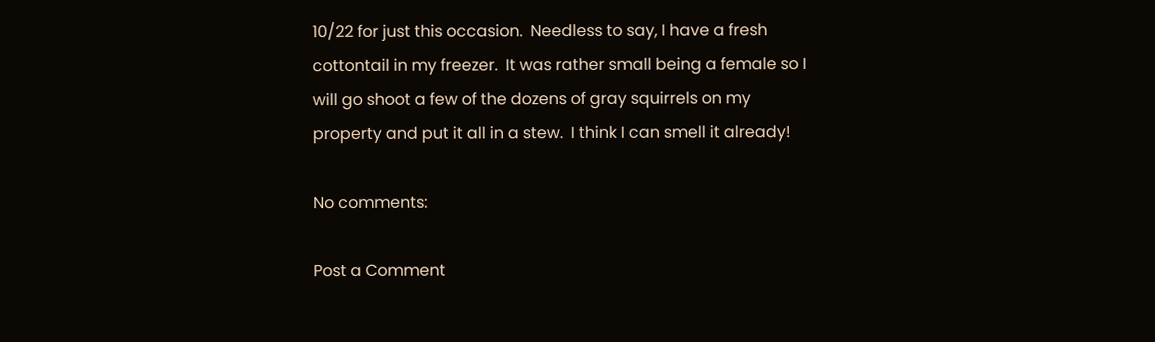10/22 for just this occasion.  Needless to say, I have a fresh cottontail in my freezer.  It was rather small being a female so I will go shoot a few of the dozens of gray squirrels on my property and put it all in a stew.  I think I can smell it already!

No comments:

Post a Comment